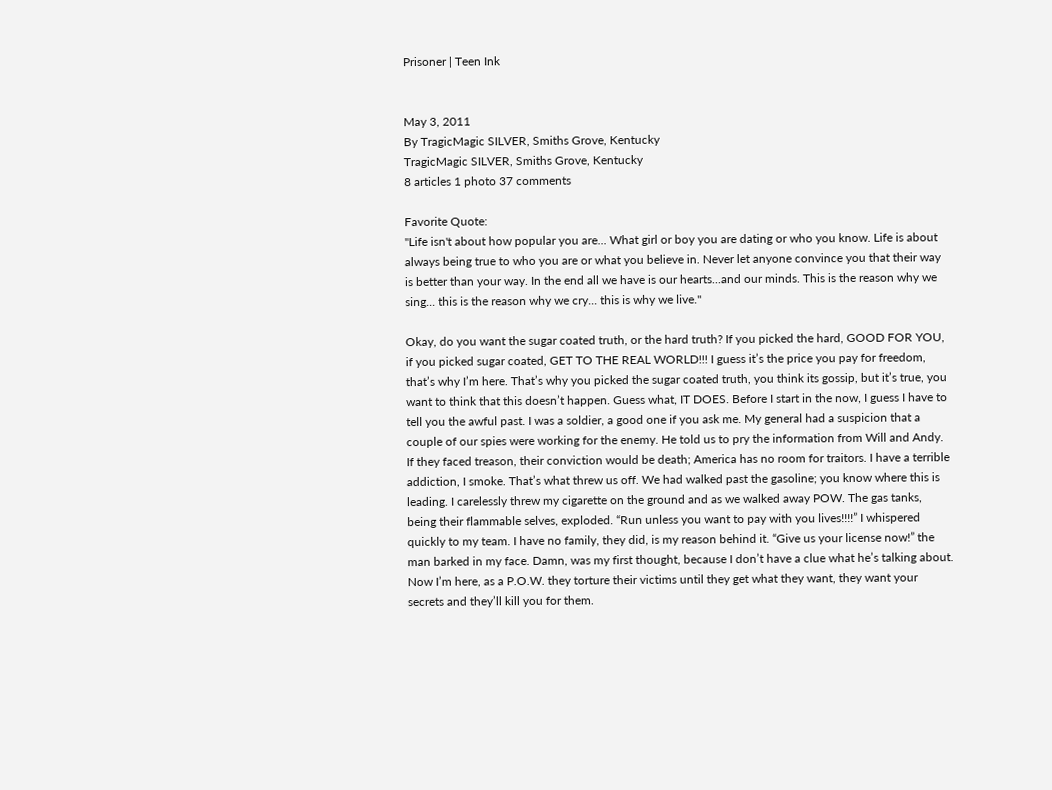Prisoner | Teen Ink


May 3, 2011
By TragicMagic SILVER, Smiths Grove, Kentucky
TragicMagic SILVER, Smiths Grove, Kentucky
8 articles 1 photo 37 comments

Favorite Quote:
"Life isn't about how popular you are... What girl or boy you are dating or who you know. Life is about always being true to who you are or what you believe in. Never let anyone convince you that their way is better than your way. In the end all we have is our hearts...and our minds. This is the reason why we sing... this is the reason why we cry... this is why we live."

Okay, do you want the sugar coated truth, or the hard truth? If you picked the hard, GOOD FOR YOU, if you picked sugar coated, GET TO THE REAL WORLD!!! I guess it’s the price you pay for freedom, that’s why I’m here. That’s why you picked the sugar coated truth, you think its gossip, but it’s true, you want to think that this doesn’t happen. Guess what, IT DOES. Before I start in the now, I guess I have to tell you the awful past. I was a soldier, a good one if you ask me. My general had a suspicion that a couple of our spies were working for the enemy. He told us to pry the information from Will and Andy. If they faced treason, their conviction would be death; America has no room for traitors. I have a terrible addiction, I smoke. That’s what threw us off. We had walked past the gasoline; you know where this is leading. I carelessly threw my cigarette on the ground and as we walked away POW. The gas tanks, being their flammable selves, exploded. “Run unless you want to pay with you lives!!!!” I whispered quickly to my team. I have no family, they did, is my reason behind it. “Give us your license now!” the man barked in my face. Damn, was my first thought, because I don’t have a clue what he’s talking about. Now I’m here, as a P.O.W. they torture their victims until they get what they want, they want your secrets and they’ll kill you for them.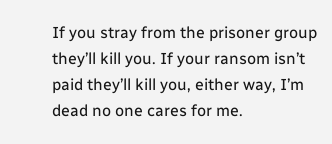If you stray from the prisoner group they’ll kill you. If your ransom isn’t paid they’ll kill you, either way, I’m dead no one cares for me.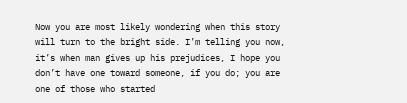Now you are most likely wondering when this story will turn to the bright side. I’m telling you now, it’s when man gives up his prejudices, I hope you don’t have one toward someone, if you do; you are one of those who started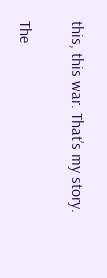this, this war. That’s my story.

The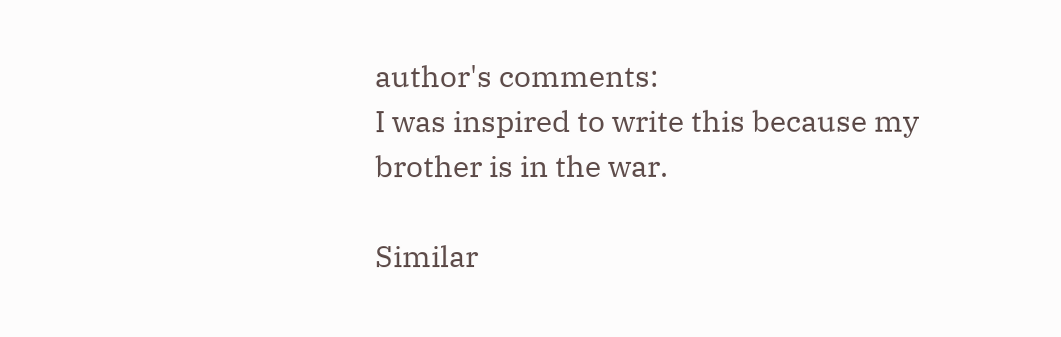author's comments:
I was inspired to write this because my brother is in the war.

Similar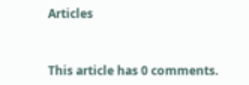Articles


This article has 0 comments.